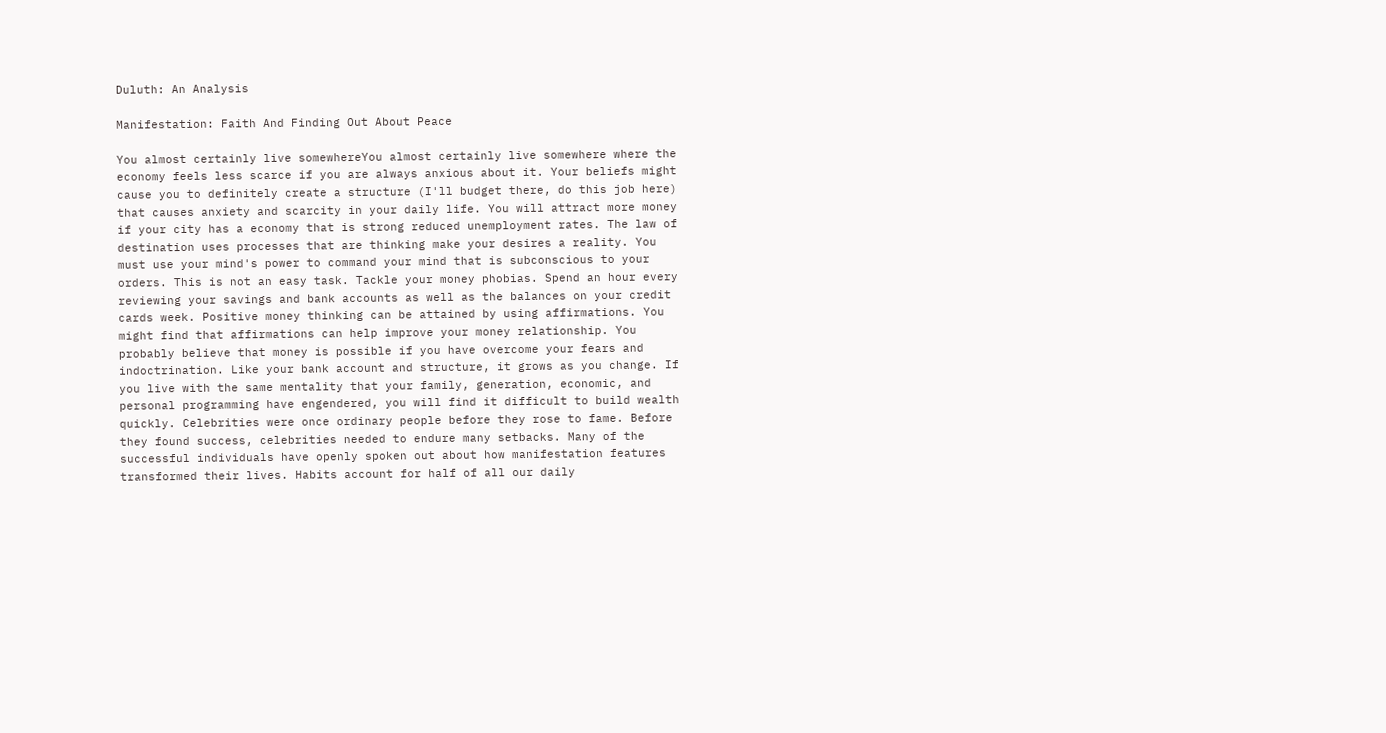Duluth: An Analysis

Manifestation: Faith And Finding Out About Peace

You almost certainly live somewhereYou almost certainly live somewhere where the economy feels less scarce if you are always anxious about it. Your beliefs might cause you to definitely create a structure (I'll budget there, do this job here) that causes anxiety and scarcity in your daily life. You will attract more money if your city has a economy that is strong reduced unemployment rates. The law of destination uses processes that are thinking make your desires a reality. You must use your mind's power to command your mind that is subconscious to your orders. This is not an easy task. Tackle your money phobias. Spend an hour every reviewing your savings and bank accounts as well as the balances on your credit cards week. Positive money thinking can be attained by using affirmations. You might find that affirmations can help improve your money relationship. You probably believe that money is possible if you have overcome your fears and indoctrination. Like your bank account and structure, it grows as you change. If you live with the same mentality that your family, generation, economic, and personal programming have engendered, you will find it difficult to build wealth quickly. Celebrities were once ordinary people before they rose to fame. Before they found success, celebrities needed to endure many setbacks. Many of the successful individuals have openly spoken out about how manifestation features transformed their lives. Habits account for half of all our daily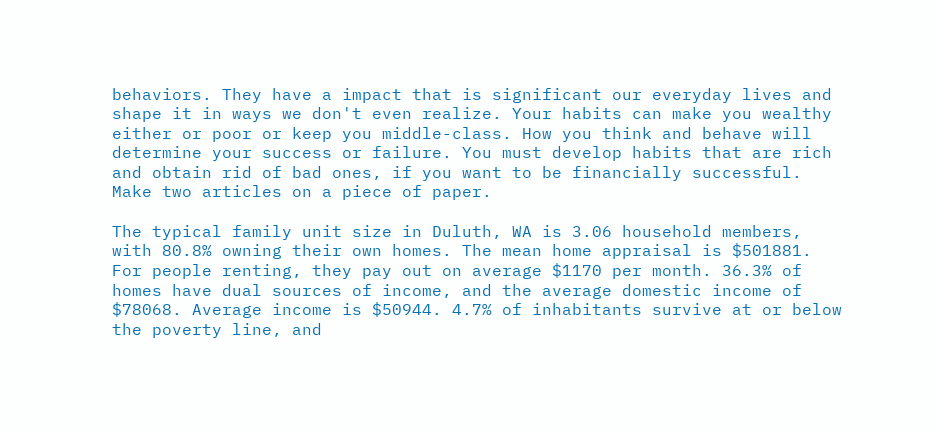behaviors. They have a impact that is significant our everyday lives and shape it in ways we don't even realize. Your habits can make you wealthy either or poor or keep you middle-class. How you think and behave will determine your success or failure. You must develop habits that are rich and obtain rid of bad ones, if you want to be financially successful. Make two articles on a piece of paper.

The typical family unit size in Duluth, WA is 3.06 household members, with 80.8% owning their own homes. The mean home appraisal is $501881. For people renting, they pay out on average $1170 per month. 36.3% of homes have dual sources of income, and the average domestic income of $78068. Average income is $50944. 4.7% of inhabitants survive at or below the poverty line, and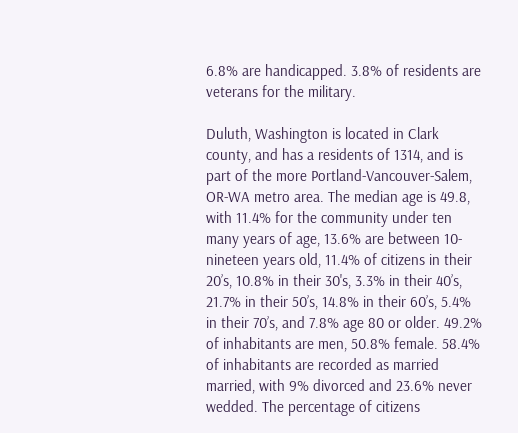6.8% are handicapped. 3.8% of residents are veterans for the military.

Duluth, Washington is located in Clark county, and has a residents of 1314, and is part of the more Portland-Vancouver-Salem, OR-WA metro area. The median age is 49.8, with 11.4% for the community under ten many years of age, 13.6% are between 10-nineteen years old, 11.4% of citizens in their 20’s, 10.8% in their 30's, 3.3% in their 40’s, 21.7% in their 50’s, 14.8% in their 60’s, 5.4% in their 70’s, and 7.8% age 80 or older. 49.2% of inhabitants are men, 50.8% female. 58.4% of inhabitants are recorded as married married, with 9% divorced and 23.6% never wedded. The percentage of citizens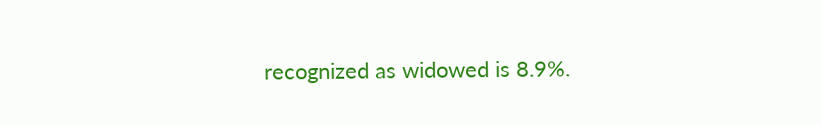recognized as widowed is 8.9%.